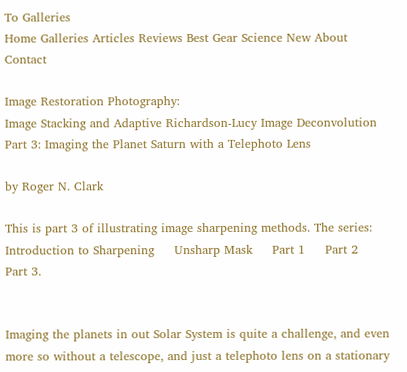To Galleries
Home Galleries Articles Reviews Best Gear Science New About Contact

Image Restoration Photography:
Image Stacking and Adaptive Richardson-Lucy Image Deconvolution
Part 3: Imaging the Planet Saturn with a Telephoto Lens

by Roger N. Clark

This is part 3 of illustrating image sharpening methods. The series:
Introduction to Sharpening     Unsharp Mask     Part 1     Part 2     Part 3.


Imaging the planets in out Solar System is quite a challenge, and even more so without a telescope, and just a telephoto lens on a stationary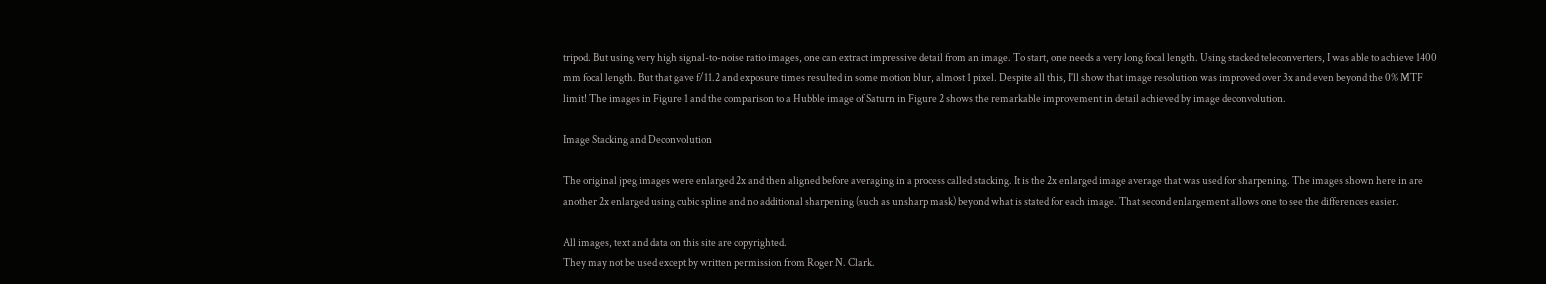tripod. But using very high signal-to-noise ratio images, one can extract impressive detail from an image. To start, one needs a very long focal length. Using stacked teleconverters, I was able to achieve 1400 mm focal length. But that gave f/11.2 and exposure times resulted in some motion blur, almost 1 pixel. Despite all this, I'll show that image resolution was improved over 3x and even beyond the 0% MTF limit! The images in Figure 1 and the comparison to a Hubble image of Saturn in Figure 2 shows the remarkable improvement in detail achieved by image deconvolution.

Image Stacking and Deconvolution

The original jpeg images were enlarged 2x and then aligned before averaging in a process called stacking. It is the 2x enlarged image average that was used for sharpening. The images shown here in are another 2x enlarged using cubic spline and no additional sharpening (such as unsharp mask) beyond what is stated for each image. That second enlargement allows one to see the differences easier.

All images, text and data on this site are copyrighted.
They may not be used except by written permission from Roger N. Clark.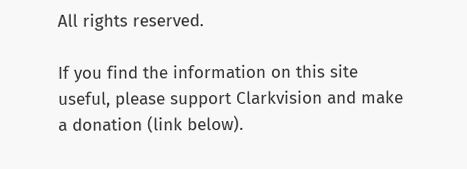All rights reserved.

If you find the information on this site useful, please support Clarkvision and make a donation (link below).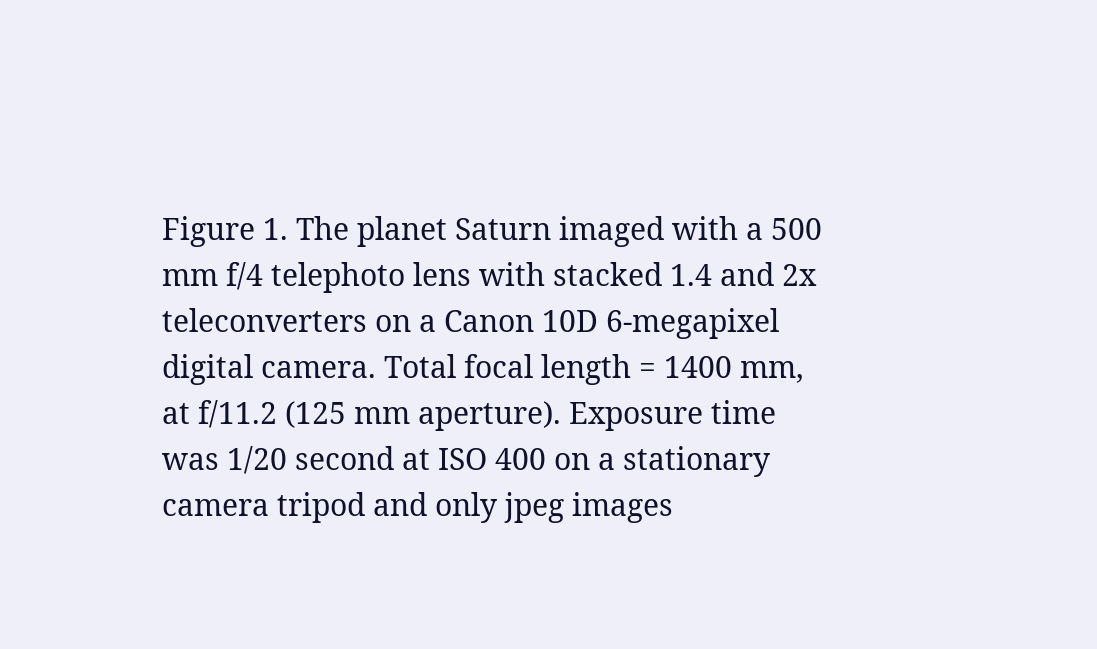Figure 1. The planet Saturn imaged with a 500 mm f/4 telephoto lens with stacked 1.4 and 2x teleconverters on a Canon 10D 6-megapixel digital camera. Total focal length = 1400 mm, at f/11.2 (125 mm aperture). Exposure time was 1/20 second at ISO 400 on a stationary camera tripod and only jpeg images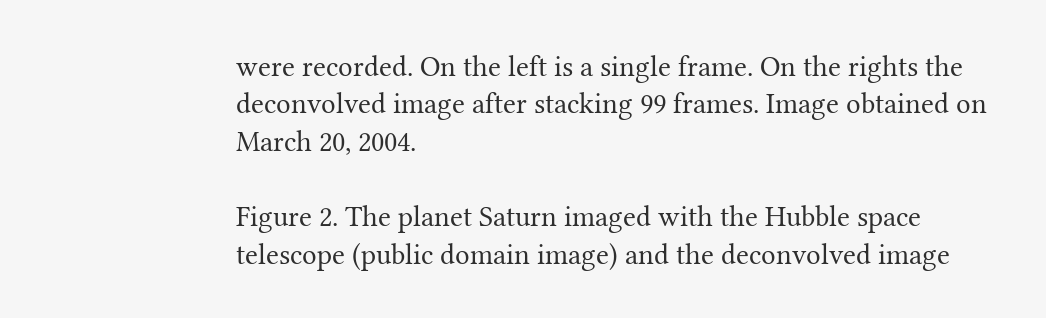were recorded. On the left is a single frame. On the rights the deconvolved image after stacking 99 frames. Image obtained on March 20, 2004.

Figure 2. The planet Saturn imaged with the Hubble space telescope (public domain image) and the deconvolved image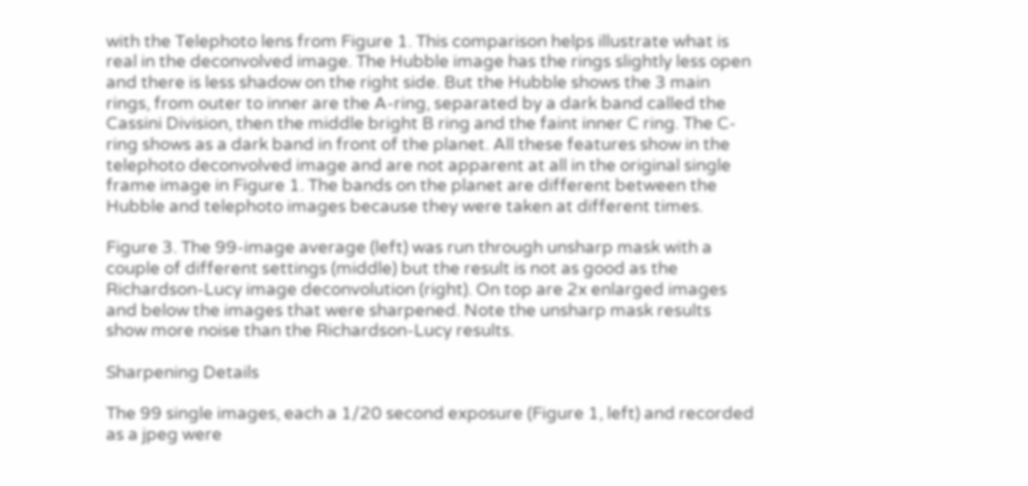with the Telephoto lens from Figure 1. This comparison helps illustrate what is real in the deconvolved image. The Hubble image has the rings slightly less open and there is less shadow on the right side. But the Hubble shows the 3 main rings, from outer to inner are the A-ring, separated by a dark band called the Cassini Division, then the middle bright B ring and the faint inner C ring. The C-ring shows as a dark band in front of the planet. All these features show in the telephoto deconvolved image and are not apparent at all in the original single frame image in Figure 1. The bands on the planet are different between the Hubble and telephoto images because they were taken at different times.

Figure 3. The 99-image average (left) was run through unsharp mask with a couple of different settings (middle) but the result is not as good as the Richardson-Lucy image deconvolution (right). On top are 2x enlarged images and below the images that were sharpened. Note the unsharp mask results show more noise than the Richardson-Lucy results.

Sharpening Details

The 99 single images, each a 1/20 second exposure (Figure 1, left) and recorded as a jpeg were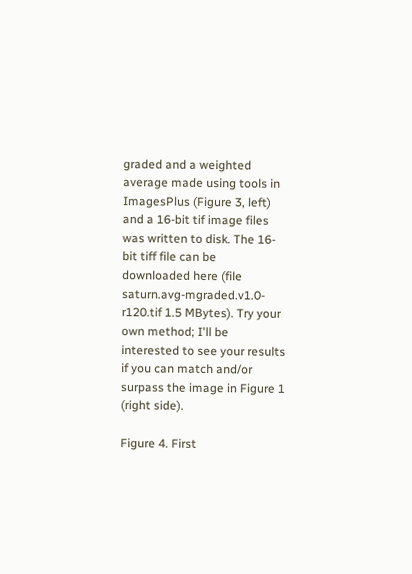graded and a weighted average made using tools in ImagesPlus (Figure 3, left) and a 16-bit tif image files was written to disk. The 16-bit tiff file can be downloaded here (file saturn.avg-mgraded.v1.0-r120.tif 1.5 MBytes). Try your own method; I'll be interested to see your results if you can match and/or surpass the image in Figure 1 (right side).

Figure 4. First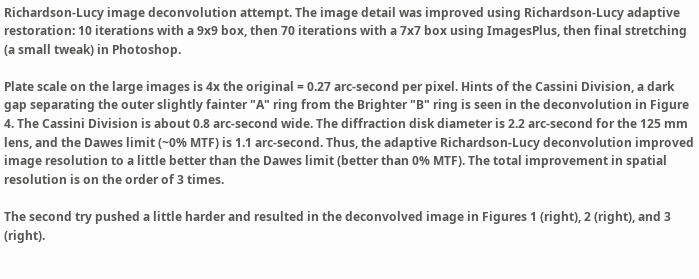Richardson-Lucy image deconvolution attempt. The image detail was improved using Richardson-Lucy adaptive restoration: 10 iterations with a 9x9 box, then 70 iterations with a 7x7 box using ImagesPlus, then final stretching (a small tweak) in Photoshop.

Plate scale on the large images is 4x the original = 0.27 arc-second per pixel. Hints of the Cassini Division, a dark gap separating the outer slightly fainter "A" ring from the Brighter "B" ring is seen in the deconvolution in Figure 4. The Cassini Division is about 0.8 arc-second wide. The diffraction disk diameter is 2.2 arc-second for the 125 mm lens, and the Dawes limit (~0% MTF) is 1.1 arc-second. Thus, the adaptive Richardson-Lucy deconvolution improved image resolution to a little better than the Dawes limit (better than 0% MTF). The total improvement in spatial resolution is on the order of 3 times.

The second try pushed a little harder and resulted in the deconvolved image in Figures 1 (right), 2 (right), and 3 (right).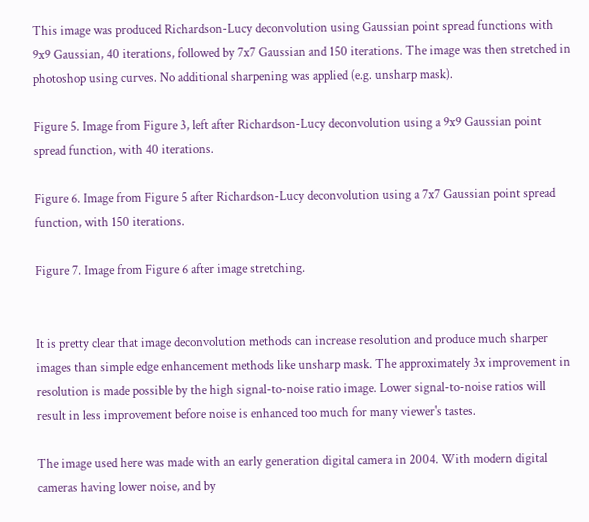This image was produced Richardson-Lucy deconvolution using Gaussian point spread functions with 9x9 Gaussian, 40 iterations, followed by 7x7 Gaussian and 150 iterations. The image was then stretched in photoshop using curves. No additional sharpening was applied (e.g. unsharp mask).

Figure 5. Image from Figure 3, left after Richardson-Lucy deconvolution using a 9x9 Gaussian point spread function, with 40 iterations.

Figure 6. Image from Figure 5 after Richardson-Lucy deconvolution using a 7x7 Gaussian point spread function, with 150 iterations.

Figure 7. Image from Figure 6 after image stretching.


It is pretty clear that image deconvolution methods can increase resolution and produce much sharper images than simple edge enhancement methods like unsharp mask. The approximately 3x improvement in resolution is made possible by the high signal-to-noise ratio image. Lower signal-to-noise ratios will result in less improvement before noise is enhanced too much for many viewer's tastes.

The image used here was made with an early generation digital camera in 2004. With modern digital cameras having lower noise, and by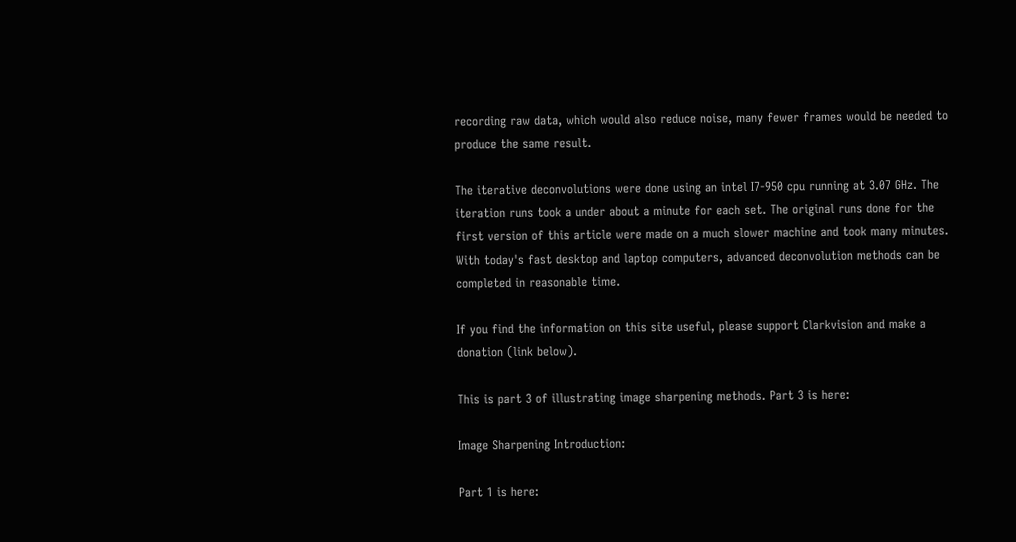recording raw data, which would also reduce noise, many fewer frames would be needed to produce the same result.

The iterative deconvolutions were done using an intel I7-950 cpu running at 3.07 GHz. The iteration runs took a under about a minute for each set. The original runs done for the first version of this article were made on a much slower machine and took many minutes. With today's fast desktop and laptop computers, advanced deconvolution methods can be completed in reasonable time.

If you find the information on this site useful, please support Clarkvision and make a donation (link below).

This is part 3 of illustrating image sharpening methods. Part 3 is here:

Image Sharpening Introduction:

Part 1 is here: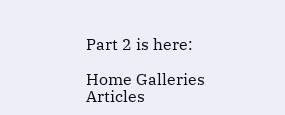Part 2 is here:

Home Galleries Articles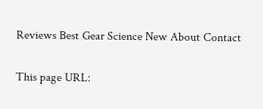Reviews Best Gear Science New About Contact

This page URL: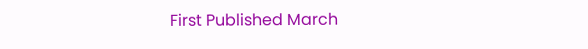First Published March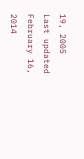19, 2005
Last updated February 16, 2014